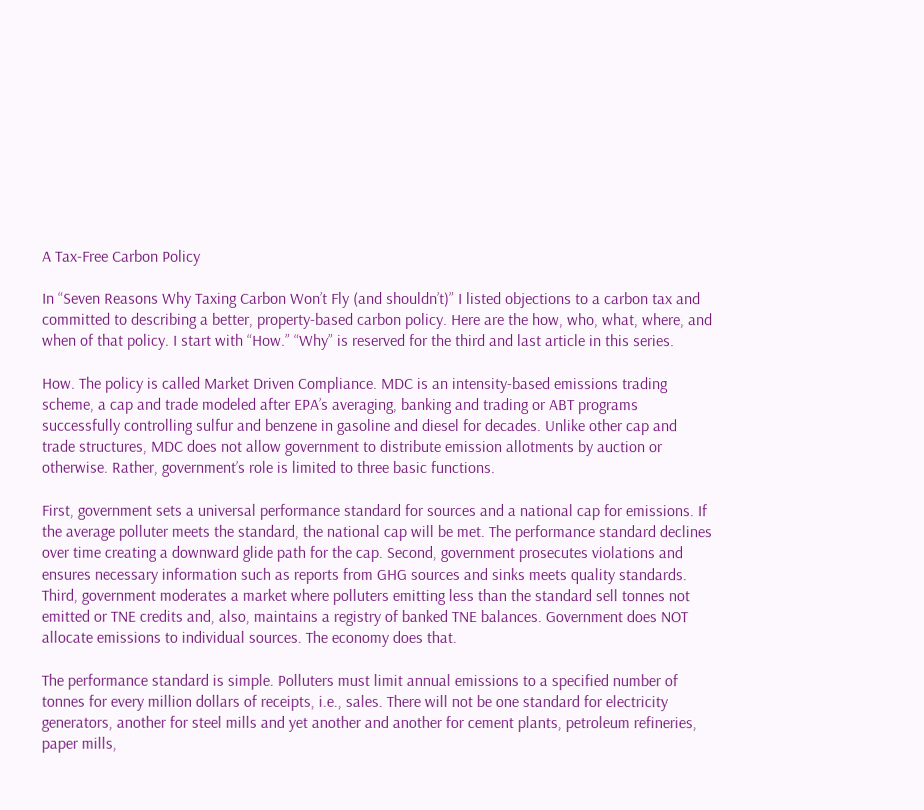A Tax-Free Carbon Policy

In “Seven Reasons Why Taxing Carbon Won’t Fly (and shouldn’t)” I listed objections to a carbon tax and committed to describing a better, property-based carbon policy. Here are the how, who, what, where, and when of that policy. I start with “How.” “Why” is reserved for the third and last article in this series.

How. The policy is called Market Driven Compliance. MDC is an intensity-based emissions trading scheme, a cap and trade modeled after EPA’s averaging, banking and trading or ABT programs successfully controlling sulfur and benzene in gasoline and diesel for decades. Unlike other cap and trade structures, MDC does not allow government to distribute emission allotments by auction or otherwise. Rather, government’s role is limited to three basic functions.

First, government sets a universal performance standard for sources and a national cap for emissions. If the average polluter meets the standard, the national cap will be met. The performance standard declines over time creating a downward glide path for the cap. Second, government prosecutes violations and ensures necessary information such as reports from GHG sources and sinks meets quality standards. Third, government moderates a market where polluters emitting less than the standard sell tonnes not emitted or TNE credits and, also, maintains a registry of banked TNE balances. Government does NOT allocate emissions to individual sources. The economy does that.

The performance standard is simple. Polluters must limit annual emissions to a specified number of tonnes for every million dollars of receipts, i.e., sales. There will not be one standard for electricity generators, another for steel mills and yet another and another for cement plants, petroleum refineries, paper mills,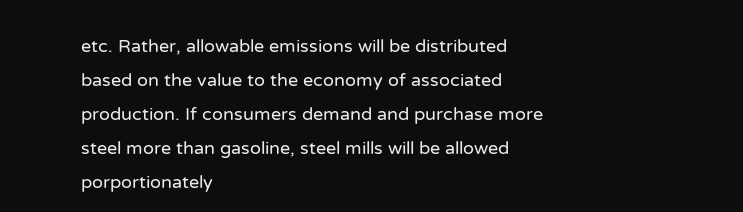etc. Rather, allowable emissions will be distributed based on the value to the economy of associated production. If consumers demand and purchase more steel more than gasoline, steel mills will be allowed porportionately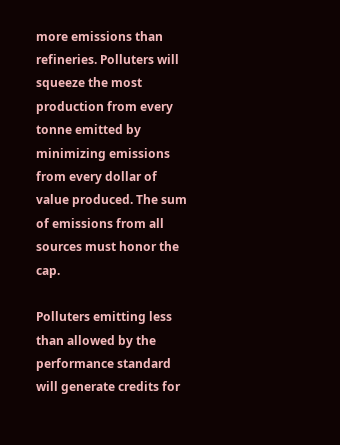more emissions than refineries. Polluters will squeeze the most production from every tonne emitted by minimizing emissions from every dollar of value produced. The sum of emissions from all sources must honor the cap.

Polluters emitting less than allowed by the performance standard will generate credits for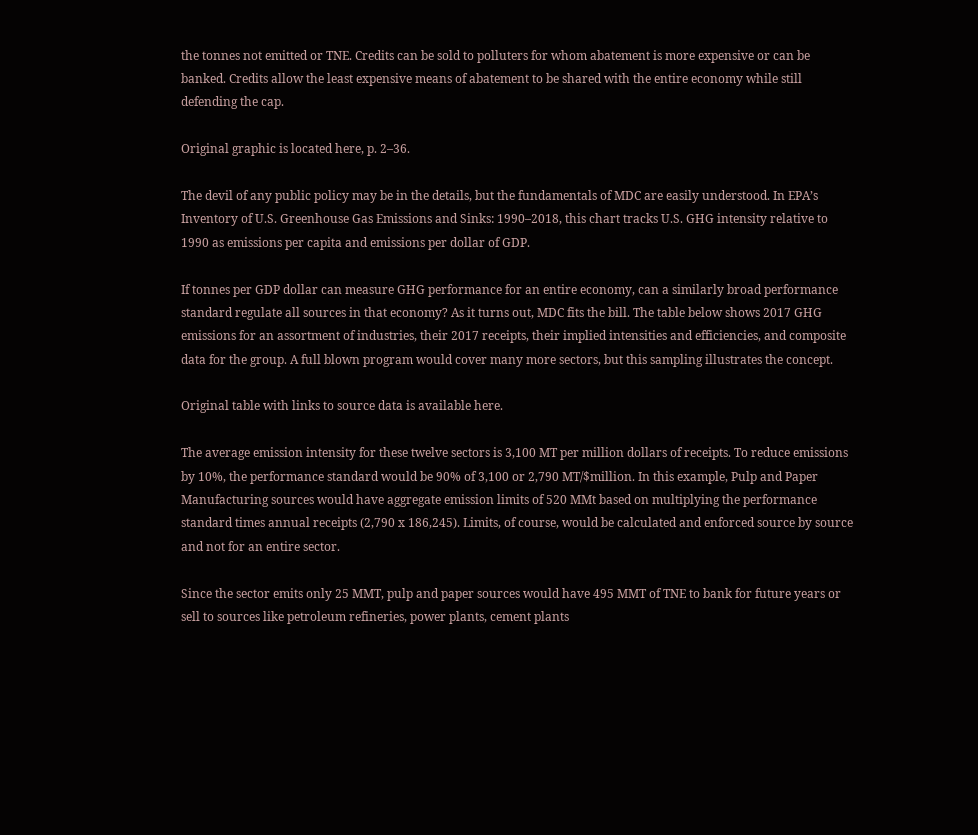the tonnes not emitted or TNE. Credits can be sold to polluters for whom abatement is more expensive or can be banked. Credits allow the least expensive means of abatement to be shared with the entire economy while still defending the cap.

Original graphic is located here, p. 2–36.

The devil of any public policy may be in the details, but the fundamentals of MDC are easily understood. In EPA’s Inventory of U.S. Greenhouse Gas Emissions and Sinks: 1990–2018, this chart tracks U.S. GHG intensity relative to 1990 as emissions per capita and emissions per dollar of GDP.

If tonnes per GDP dollar can measure GHG performance for an entire economy, can a similarly broad performance standard regulate all sources in that economy? As it turns out, MDC fits the bill. The table below shows 2017 GHG emissions for an assortment of industries, their 2017 receipts, their implied intensities and efficiencies, and composite data for the group. A full blown program would cover many more sectors, but this sampling illustrates the concept.

Original table with links to source data is available here.

The average emission intensity for these twelve sectors is 3,100 MT per million dollars of receipts. To reduce emissions by 10%, the performance standard would be 90% of 3,100 or 2,790 MT/$million. In this example, Pulp and Paper Manufacturing sources would have aggregate emission limits of 520 MMt based on multiplying the performance standard times annual receipts (2,790 x 186,245). Limits, of course, would be calculated and enforced source by source and not for an entire sector.

Since the sector emits only 25 MMT, pulp and paper sources would have 495 MMT of TNE to bank for future years or sell to sources like petroleum refineries, power plants, cement plants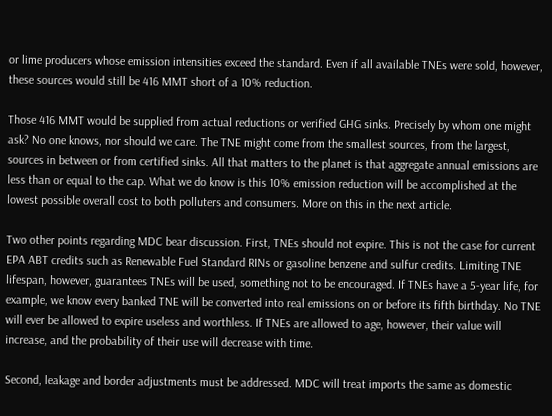or lime producers whose emission intensities exceed the standard. Even if all available TNEs were sold, however, these sources would still be 416 MMT short of a 10% reduction.

Those 416 MMT would be supplied from actual reductions or verified GHG sinks. Precisely by whom one might ask? No one knows, nor should we care. The TNE might come from the smallest sources, from the largest, sources in between or from certified sinks. All that matters to the planet is that aggregate annual emissions are less than or equal to the cap. What we do know is this 10% emission reduction will be accomplished at the lowest possible overall cost to both polluters and consumers. More on this in the next article.

Two other points regarding MDC bear discussion. First, TNEs should not expire. This is not the case for current EPA ABT credits such as Renewable Fuel Standard RINs or gasoline benzene and sulfur credits. Limiting TNE lifespan, however, guarantees TNEs will be used, something not to be encouraged. If TNEs have a 5-year life, for example, we know every banked TNE will be converted into real emissions on or before its fifth birthday. No TNE will ever be allowed to expire useless and worthless. If TNEs are allowed to age, however, their value will increase, and the probability of their use will decrease with time.

Second, leakage and border adjustments must be addressed. MDC will treat imports the same as domestic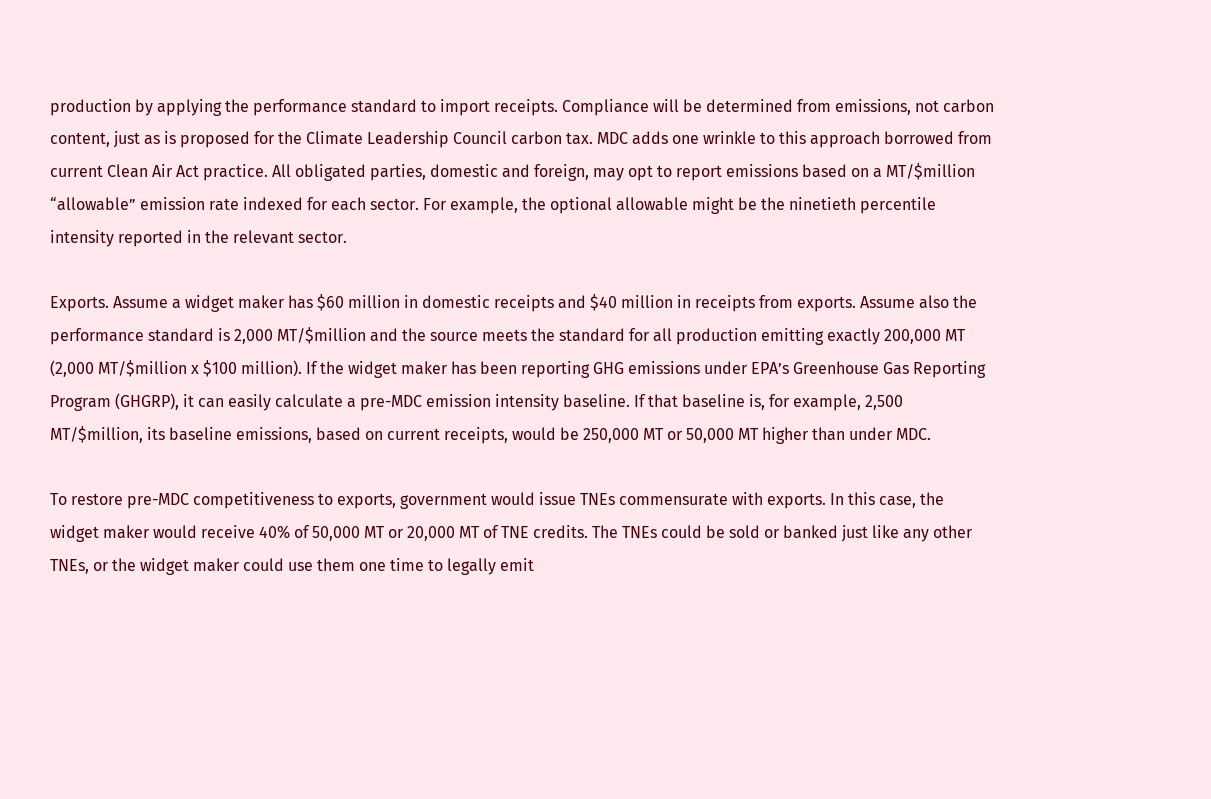production by applying the performance standard to import receipts. Compliance will be determined from emissions, not carbon content, just as is proposed for the Climate Leadership Council carbon tax. MDC adds one wrinkle to this approach borrowed from current Clean Air Act practice. All obligated parties, domestic and foreign, may opt to report emissions based on a MT/$million “allowable” emission rate indexed for each sector. For example, the optional allowable might be the ninetieth percentile intensity reported in the relevant sector.

Exports. Assume a widget maker has $60 million in domestic receipts and $40 million in receipts from exports. Assume also the performance standard is 2,000 MT/$million and the source meets the standard for all production emitting exactly 200,000 MT (2,000 MT/$million x $100 million). If the widget maker has been reporting GHG emissions under EPA’s Greenhouse Gas Reporting Program (GHGRP), it can easily calculate a pre-MDC emission intensity baseline. If that baseline is, for example, 2,500 MT/$million, its baseline emissions, based on current receipts, would be 250,000 MT or 50,000 MT higher than under MDC.

To restore pre-MDC competitiveness to exports, government would issue TNEs commensurate with exports. In this case, the widget maker would receive 40% of 50,000 MT or 20,000 MT of TNE credits. The TNEs could be sold or banked just like any other TNEs, or the widget maker could use them one time to legally emit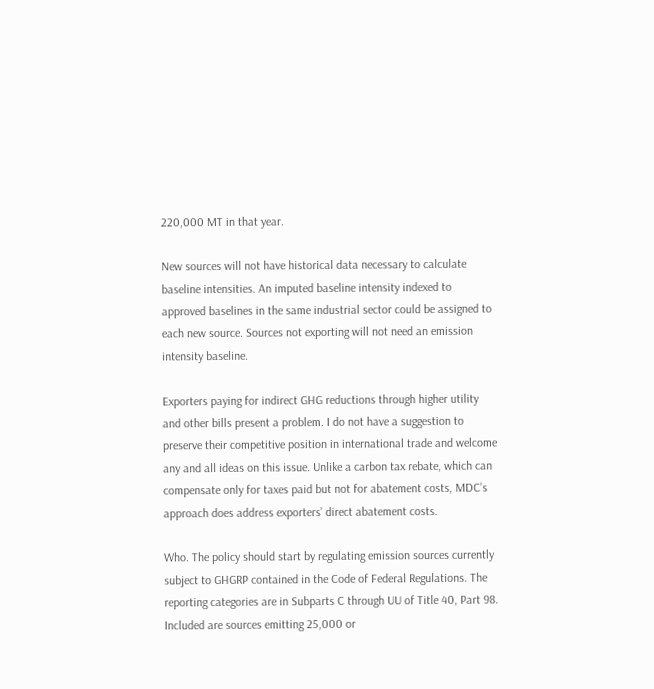220,000 MT in that year.

New sources will not have historical data necessary to calculate baseline intensities. An imputed baseline intensity indexed to approved baselines in the same industrial sector could be assigned to each new source. Sources not exporting will not need an emission intensity baseline.

Exporters paying for indirect GHG reductions through higher utility and other bills present a problem. I do not have a suggestion to preserve their competitive position in international trade and welcome any and all ideas on this issue. Unlike a carbon tax rebate, which can compensate only for taxes paid but not for abatement costs, MDC’s approach does address exporters’ direct abatement costs.

Who. The policy should start by regulating emission sources currently subject to GHGRP contained in the Code of Federal Regulations. The reporting categories are in Subparts C through UU of Title 40, Part 98. Included are sources emitting 25,000 or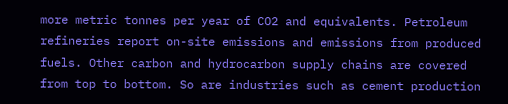more metric tonnes per year of CO2 and equivalents. Petroleum refineries report on-site emissions and emissions from produced fuels. Other carbon and hydrocarbon supply chains are covered from top to bottom. So are industries such as cement production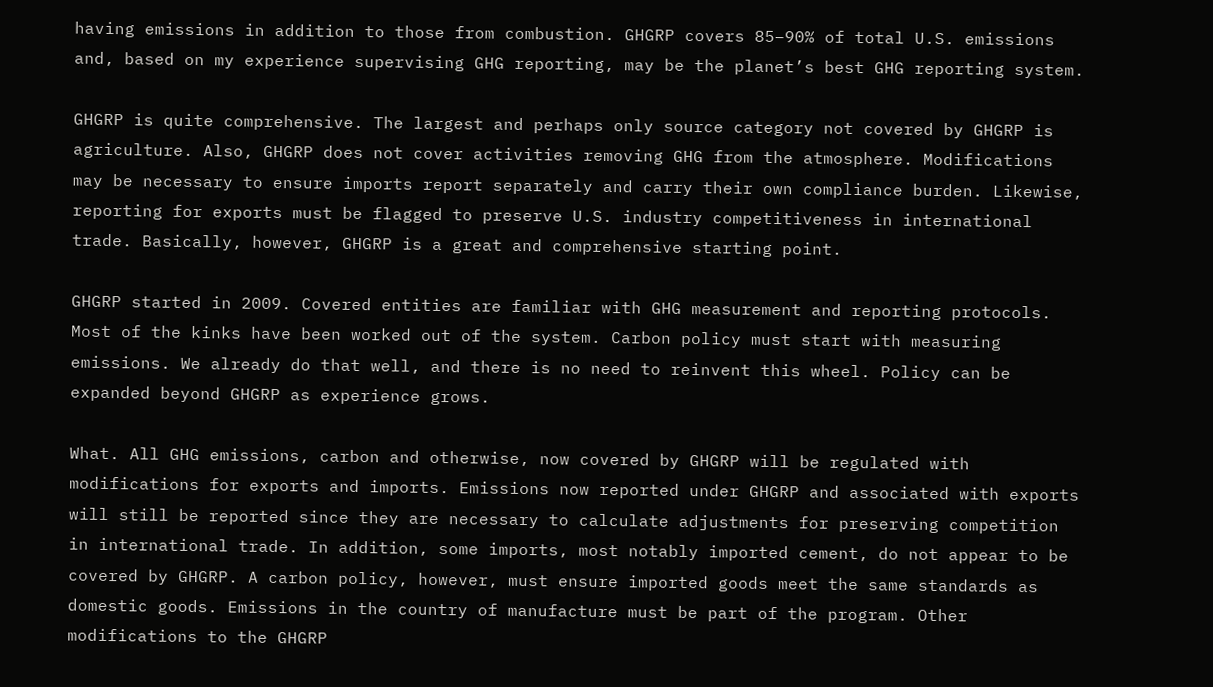having emissions in addition to those from combustion. GHGRP covers 85–90% of total U.S. emissions and, based on my experience supervising GHG reporting, may be the planet’s best GHG reporting system.

GHGRP is quite comprehensive. The largest and perhaps only source category not covered by GHGRP is agriculture. Also, GHGRP does not cover activities removing GHG from the atmosphere. Modifications may be necessary to ensure imports report separately and carry their own compliance burden. Likewise, reporting for exports must be flagged to preserve U.S. industry competitiveness in international trade. Basically, however, GHGRP is a great and comprehensive starting point.

GHGRP started in 2009. Covered entities are familiar with GHG measurement and reporting protocols. Most of the kinks have been worked out of the system. Carbon policy must start with measuring emissions. We already do that well, and there is no need to reinvent this wheel. Policy can be expanded beyond GHGRP as experience grows.

What. All GHG emissions, carbon and otherwise, now covered by GHGRP will be regulated with modifications for exports and imports. Emissions now reported under GHGRP and associated with exports will still be reported since they are necessary to calculate adjustments for preserving competition in international trade. In addition, some imports, most notably imported cement, do not appear to be covered by GHGRP. A carbon policy, however, must ensure imported goods meet the same standards as domestic goods. Emissions in the country of manufacture must be part of the program. Other modifications to the GHGRP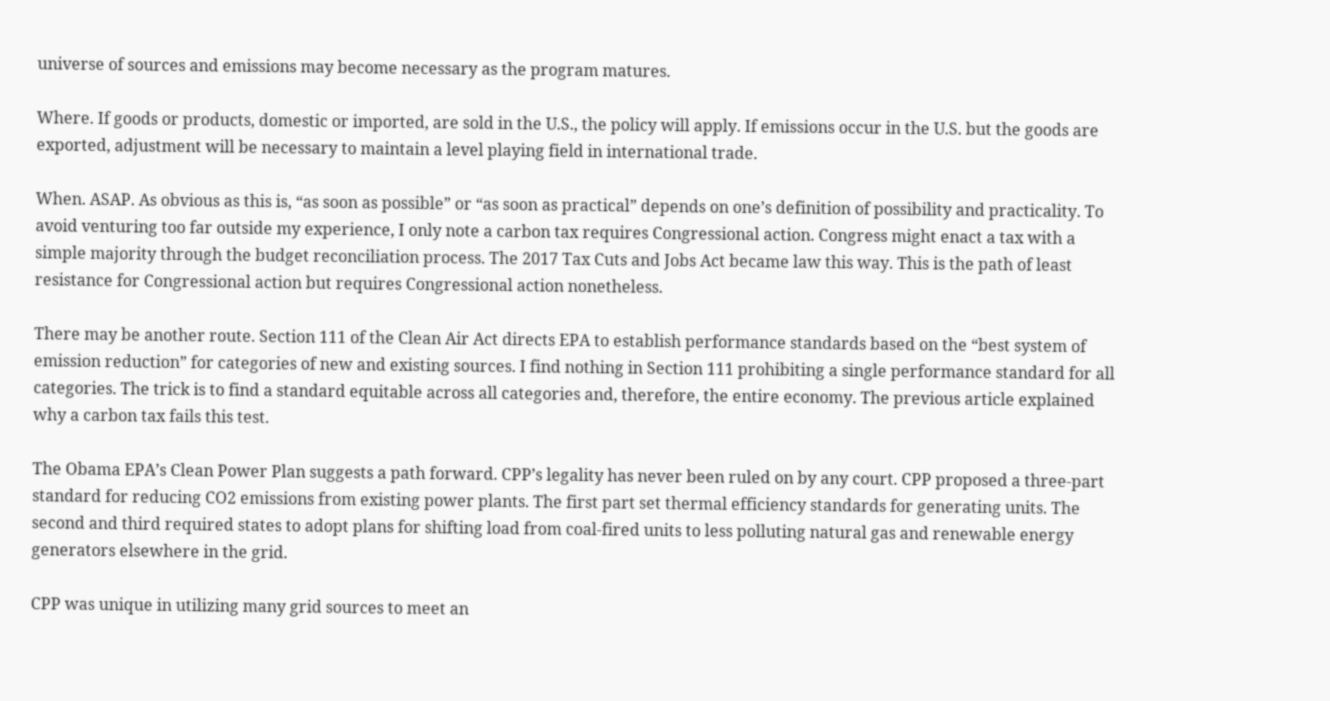universe of sources and emissions may become necessary as the program matures.

Where. If goods or products, domestic or imported, are sold in the U.S., the policy will apply. If emissions occur in the U.S. but the goods are exported, adjustment will be necessary to maintain a level playing field in international trade.

When. ASAP. As obvious as this is, “as soon as possible” or “as soon as practical” depends on one’s definition of possibility and practicality. To avoid venturing too far outside my experience, I only note a carbon tax requires Congressional action. Congress might enact a tax with a simple majority through the budget reconciliation process. The 2017 Tax Cuts and Jobs Act became law this way. This is the path of least resistance for Congressional action but requires Congressional action nonetheless.

There may be another route. Section 111 of the Clean Air Act directs EPA to establish performance standards based on the “best system of emission reduction” for categories of new and existing sources. I find nothing in Section 111 prohibiting a single performance standard for all categories. The trick is to find a standard equitable across all categories and, therefore, the entire economy. The previous article explained why a carbon tax fails this test.

The Obama EPA’s Clean Power Plan suggests a path forward. CPP’s legality has never been ruled on by any court. CPP proposed a three-part standard for reducing CO2 emissions from existing power plants. The first part set thermal efficiency standards for generating units. The second and third required states to adopt plans for shifting load from coal-fired units to less polluting natural gas and renewable energy generators elsewhere in the grid.

CPP was unique in utilizing many grid sources to meet an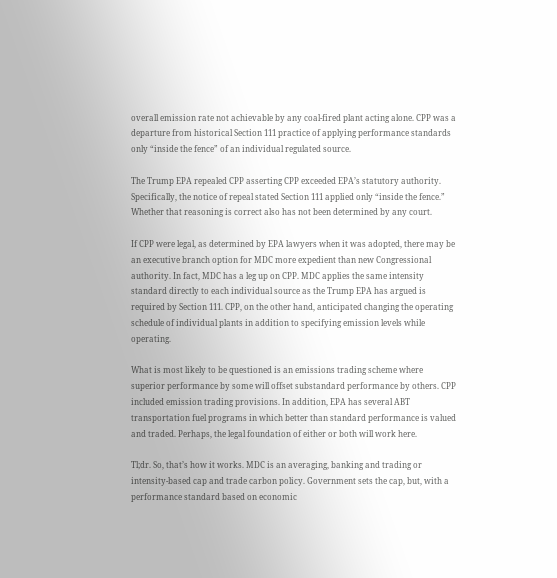overall emission rate not achievable by any coal-fired plant acting alone. CPP was a departure from historical Section 111 practice of applying performance standards only “inside the fence” of an individual regulated source.

The Trump EPA repealed CPP asserting CPP exceeded EPA’s statutory authority. Specifically, the notice of repeal stated Section 111 applied only “inside the fence.” Whether that reasoning is correct also has not been determined by any court.

If CPP were legal, as determined by EPA lawyers when it was adopted, there may be an executive branch option for MDC more expedient than new Congressional authority. In fact, MDC has a leg up on CPP. MDC applies the same intensity standard directly to each individual source as the Trump EPA has argued is required by Section 111. CPP, on the other hand, anticipated changing the operating schedule of individual plants in addition to specifying emission levels while operating.

What is most likely to be questioned is an emissions trading scheme where superior performance by some will offset substandard performance by others. CPP included emission trading provisions. In addition, EPA has several ABT transportation fuel programs in which better than standard performance is valued and traded. Perhaps, the legal foundation of either or both will work here.

Tl;dr. So, that’s how it works. MDC is an averaging, banking and trading or intensity-based cap and trade carbon policy. Government sets the cap, but, with a performance standard based on economic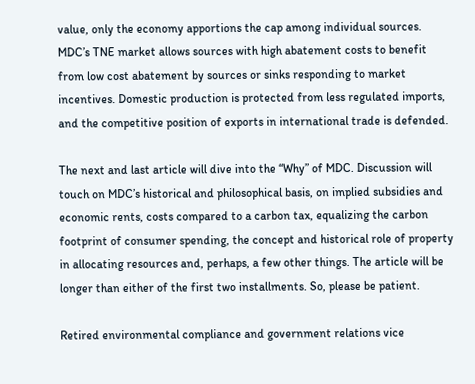value, only the economy apportions the cap among individual sources. MDC’s TNE market allows sources with high abatement costs to benefit from low cost abatement by sources or sinks responding to market incentives. Domestic production is protected from less regulated imports, and the competitive position of exports in international trade is defended.

The next and last article will dive into the “Why” of MDC. Discussion will touch on MDC’s historical and philosophical basis, on implied subsidies and economic rents, costs compared to a carbon tax, equalizing the carbon footprint of consumer spending, the concept and historical role of property in allocating resources and, perhaps, a few other things. The article will be longer than either of the first two installments. So, please be patient.

Retired environmental compliance and government relations vice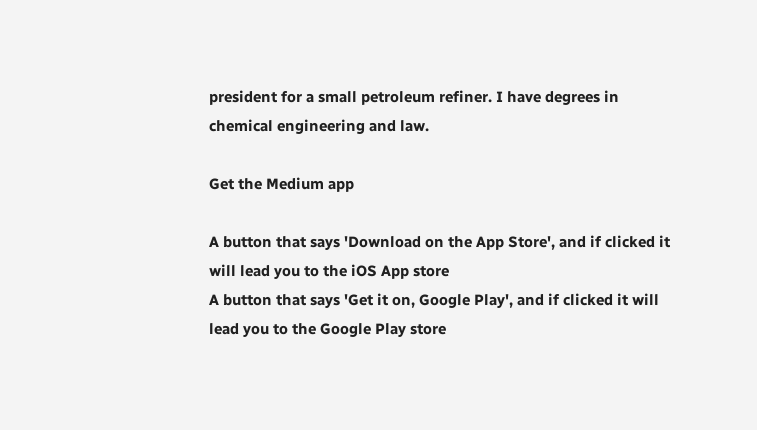president for a small petroleum refiner. I have degrees in chemical engineering and law.

Get the Medium app

A button that says 'Download on the App Store', and if clicked it will lead you to the iOS App store
A button that says 'Get it on, Google Play', and if clicked it will lead you to the Google Play store